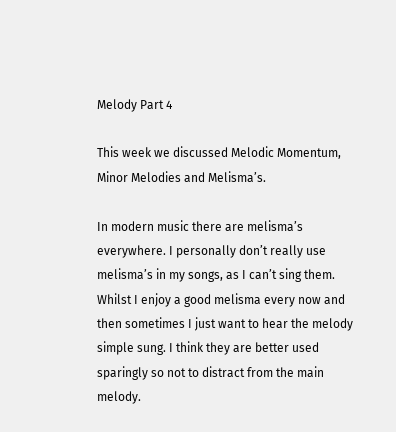Melody Part 4

This week we discussed Melodic Momentum, Minor Melodies and Melisma’s.

In modern music there are melisma’s everywhere. I personally don’t really use melisma’s in my songs, as I can’t sing them. Whilst I enjoy a good melisma every now and then sometimes I just want to hear the melody simple sung. I think they are better used sparingly so not to distract from the main melody.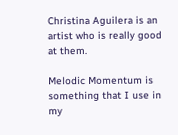Christina Aguilera is an artist who is really good at them.

Melodic Momentum is something that I use in my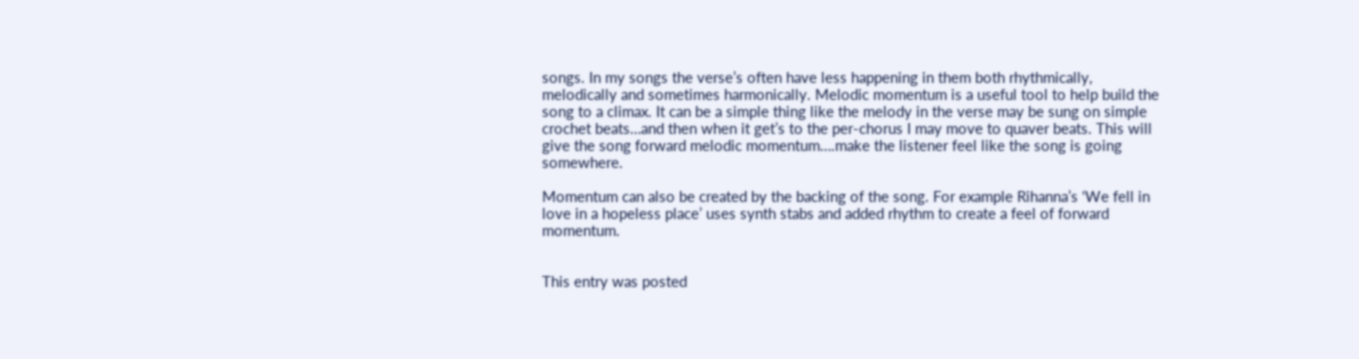songs. In my songs the verse’s often have less happening in them both rhythmically, melodically and sometimes harmonically. Melodic momentum is a useful tool to help build the song to a climax. It can be a simple thing like the melody in the verse may be sung on simple crochet beats…and then when it get’s to the per-chorus I may move to quaver beats. This will give the song forward melodic momentum….make the listener feel like the song is going somewhere.

Momentum can also be created by the backing of the song. For example Rihanna’s ‘We fell in love in a hopeless place’ uses synth stabs and added rhythm to create a feel of forward momentum.


This entry was posted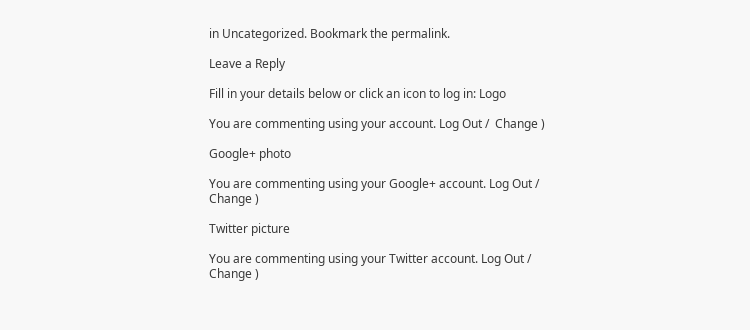in Uncategorized. Bookmark the permalink.

Leave a Reply

Fill in your details below or click an icon to log in: Logo

You are commenting using your account. Log Out /  Change )

Google+ photo

You are commenting using your Google+ account. Log Out /  Change )

Twitter picture

You are commenting using your Twitter account. Log Out /  Change )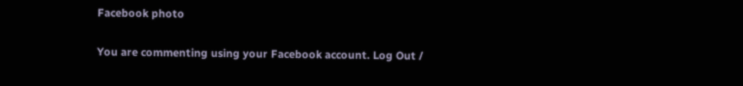Facebook photo

You are commenting using your Facebook account. Log Out /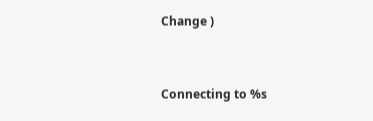Change )


Connecting to %s